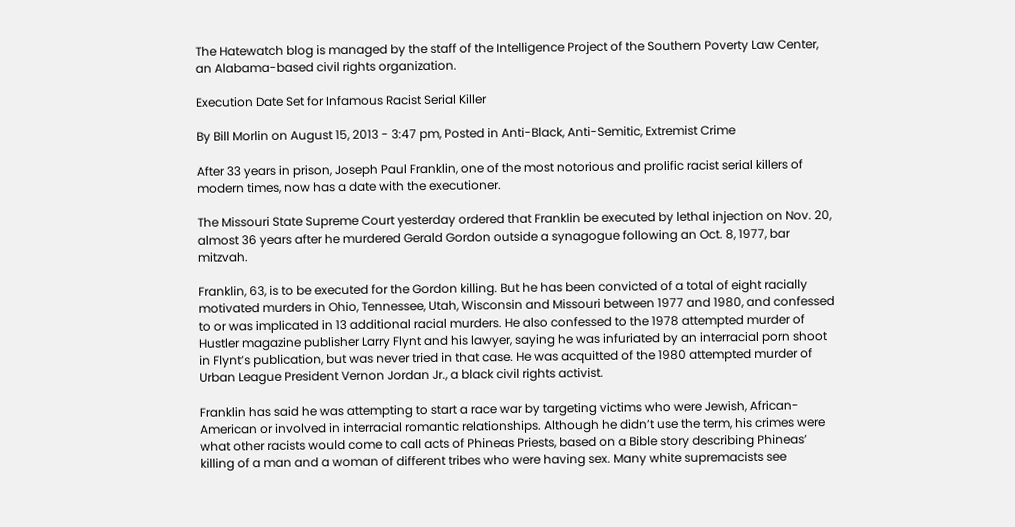The Hatewatch blog is managed by the staff of the Intelligence Project of the Southern Poverty Law Center, an Alabama-based civil rights organization.

Execution Date Set for Infamous Racist Serial Killer

By Bill Morlin on August 15, 2013 - 3:47 pm, Posted in Anti-Black, Anti-Semitic, Extremist Crime

After 33 years in prison, Joseph Paul Franklin, one of the most notorious and prolific racist serial killers of modern times, now has a date with the executioner.

The Missouri State Supreme Court yesterday ordered that Franklin be executed by lethal injection on Nov. 20, almost 36 years after he murdered Gerald Gordon outside a synagogue following an Oct. 8, 1977, bar mitzvah.

Franklin, 63, is to be executed for the Gordon killing. But he has been convicted of a total of eight racially motivated murders in Ohio, Tennessee, Utah, Wisconsin and Missouri between 1977 and 1980, and confessed to or was implicated in 13 additional racial murders. He also confessed to the 1978 attempted murder of Hustler magazine publisher Larry Flynt and his lawyer, saying he was infuriated by an interracial porn shoot in Flynt’s publication, but was never tried in that case. He was acquitted of the 1980 attempted murder of Urban League President Vernon Jordan Jr., a black civil rights activist.

Franklin has said he was attempting to start a race war by targeting victims who were Jewish, African-American or involved in interracial romantic relationships. Although he didn’t use the term, his crimes were what other racists would come to call acts of Phineas Priests, based on a Bible story describing Phineas’ killing of a man and a woman of different tribes who were having sex. Many white supremacists see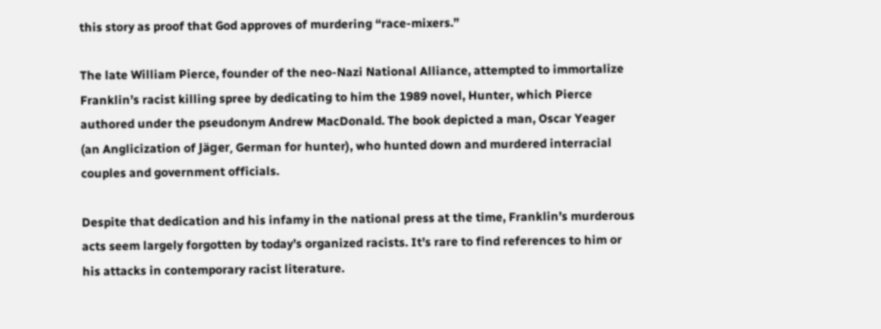this story as proof that God approves of murdering “race-mixers.”

The late William Pierce, founder of the neo-Nazi National Alliance, attempted to immortalize Franklin’s racist killing spree by dedicating to him the 1989 novel, Hunter, which Pierce authored under the pseudonym Andrew MacDonald. The book depicted a man, Oscar Yeager (an Anglicization of Jäger, German for hunter), who hunted down and murdered interracial couples and government officials.

Despite that dedication and his infamy in the national press at the time, Franklin’s murderous acts seem largely forgotten by today’s organized racists. It’s rare to find references to him or his attacks in contemporary racist literature.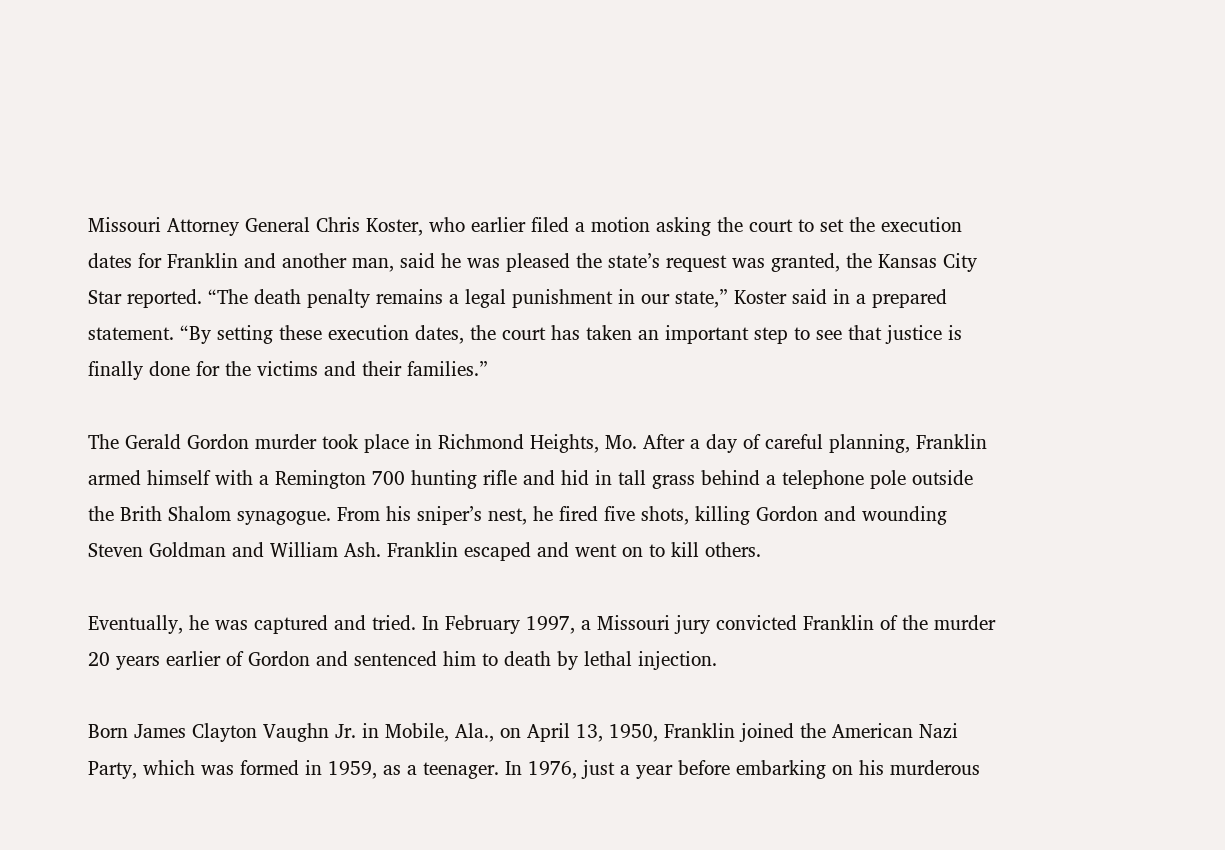Missouri Attorney General Chris Koster, who earlier filed a motion asking the court to set the execution dates for Franklin and another man, said he was pleased the state’s request was granted, the Kansas City Star reported. “The death penalty remains a legal punishment in our state,” Koster said in a prepared statement. “By setting these execution dates, the court has taken an important step to see that justice is finally done for the victims and their families.”

The Gerald Gordon murder took place in Richmond Heights, Mo. After a day of careful planning, Franklin armed himself with a Remington 700 hunting rifle and hid in tall grass behind a telephone pole outside the Brith Shalom synagogue. From his sniper’s nest, he fired five shots, killing Gordon and wounding Steven Goldman and William Ash. Franklin escaped and went on to kill others.

Eventually, he was captured and tried. In February 1997, a Missouri jury convicted Franklin of the murder 20 years earlier of Gordon and sentenced him to death by lethal injection.

Born James Clayton Vaughn Jr. in Mobile, Ala., on April 13, 1950, Franklin joined the American Nazi Party, which was formed in 1959, as a teenager. In 1976, just a year before embarking on his murderous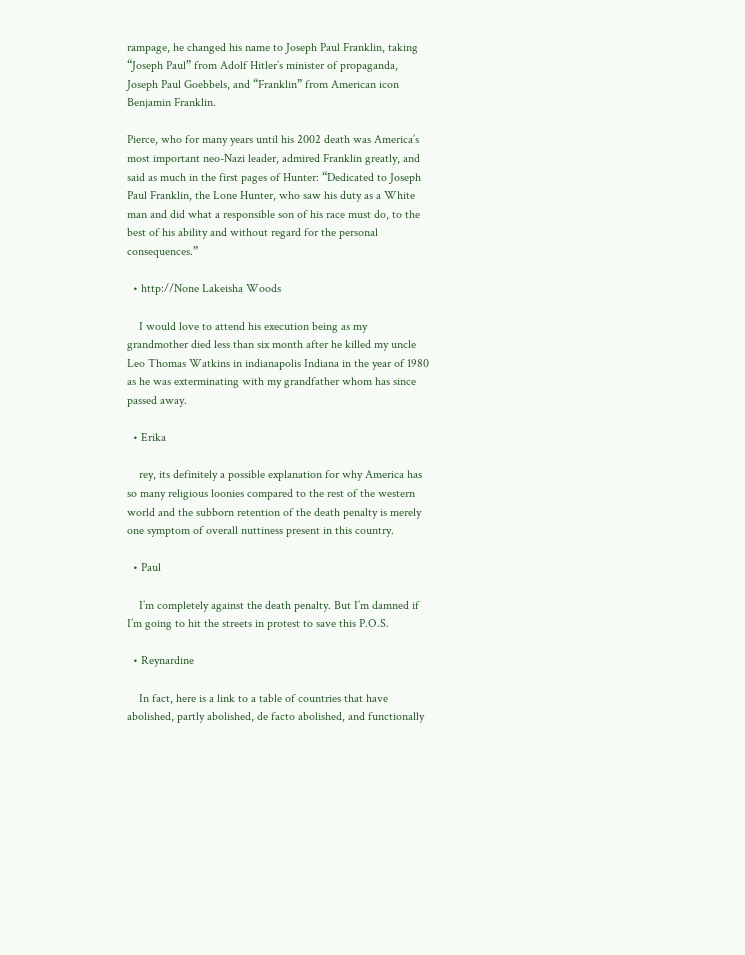rampage, he changed his name to Joseph Paul Franklin, taking “Joseph Paul” from Adolf Hitler’s minister of propaganda, Joseph Paul Goebbels, and “Franklin” from American icon Benjamin Franklin.

Pierce, who for many years until his 2002 death was America’s most important neo-Nazi leader, admired Franklin greatly, and said as much in the first pages of Hunter: “Dedicated to Joseph Paul Franklin, the Lone Hunter, who saw his duty as a White man and did what a responsible son of his race must do, to the best of his ability and without regard for the personal consequences.”

  • http://None Lakeisha Woods

    I would love to attend his execution being as my grandmother died less than six month after he killed my uncle Leo Thomas Watkins in indianapolis Indiana in the year of 1980 as he was exterminating with my grandfather whom has since passed away.

  • Erika

    rey, its definitely a possible explanation for why America has so many religious loonies compared to the rest of the western world and the subborn retention of the death penalty is merely one symptom of overall nuttiness present in this country.

  • Paul

    I’m completely against the death penalty. But I’m damned if I’m going to hit the streets in protest to save this P.O.S.

  • Reynardine

    In fact, here is a link to a table of countries that have abolished, partly abolished, de facto abolished, and functionally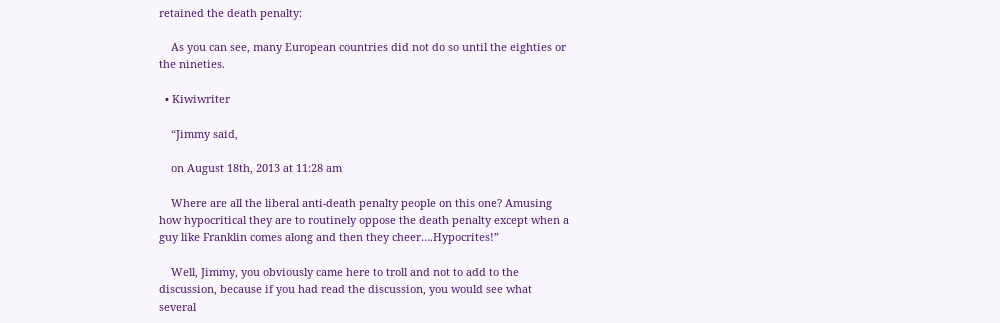retained the death penalty:

    As you can see, many European countries did not do so until the eighties or the nineties.

  • Kiwiwriter

    “Jimmy said,

    on August 18th, 2013 at 11:28 am

    Where are all the liberal anti-death penalty people on this one? Amusing how hypocritical they are to routinely oppose the death penalty except when a guy like Franklin comes along and then they cheer….Hypocrites!”

    Well, Jimmy, you obviously came here to troll and not to add to the discussion, because if you had read the discussion, you would see what several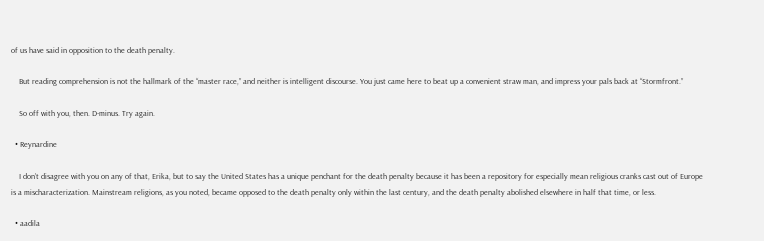of us have said in opposition to the death penalty.

    But reading comprehension is not the hallmark of the “master race,” and neither is intelligent discourse. You just came here to beat up a convenient straw man, and impress your pals back at “Stormfront.”

    So off with you, then. D-minus. Try again.

  • Reynardine

    I don’t disagree with you on any of that, Erika, but to say the United States has a unique penchant for the death penalty because it has been a repository for especially mean religious cranks cast out of Europe is a mischaracterization. Mainstream religions, as you noted, became opposed to the death penalty only within the last century, and the death penalty abolished elsewhere in half that time, or less.

  • aadila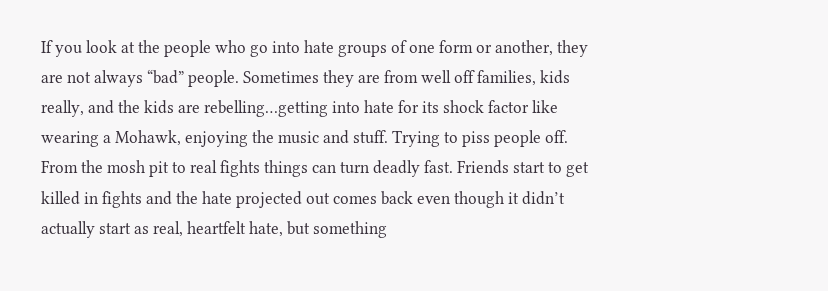If you look at the people who go into hate groups of one form or another, they are not always “bad” people. Sometimes they are from well off families, kids really, and the kids are rebelling…getting into hate for its shock factor like wearing a Mohawk, enjoying the music and stuff. Trying to piss people off. From the mosh pit to real fights things can turn deadly fast. Friends start to get killed in fights and the hate projected out comes back even though it didn’t actually start as real, heartfelt hate, but something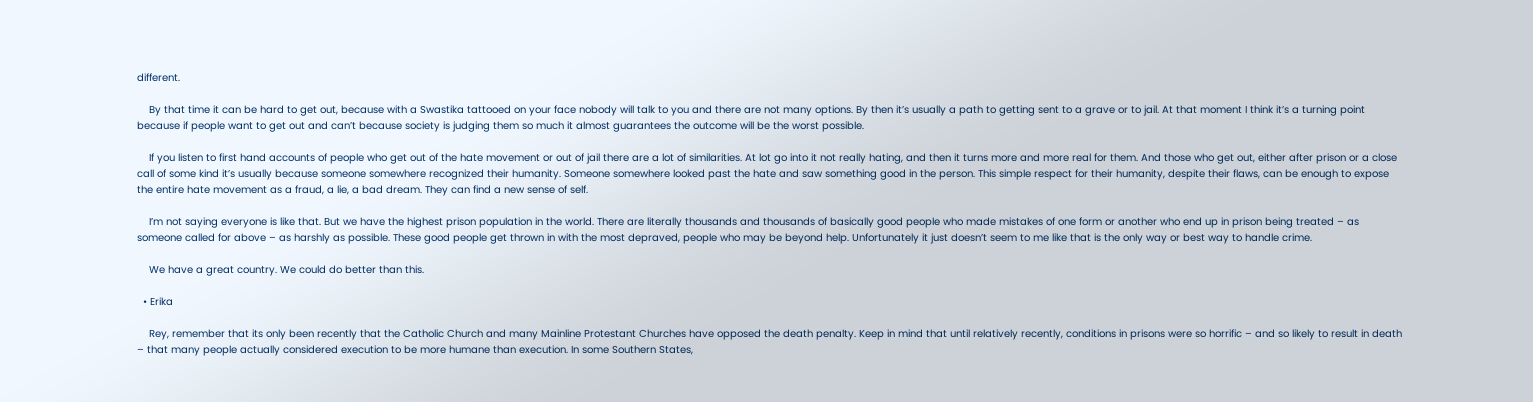different.

    By that time it can be hard to get out, because with a Swastika tattooed on your face nobody will talk to you and there are not many options. By then it’s usually a path to getting sent to a grave or to jail. At that moment I think it’s a turning point because if people want to get out and can’t because society is judging them so much it almost guarantees the outcome will be the worst possible.

    If you listen to first hand accounts of people who get out of the hate movement or out of jail there are a lot of similarities. At lot go into it not really hating, and then it turns more and more real for them. And those who get out, either after prison or a close call of some kind it’s usually because someone somewhere recognized their humanity. Someone somewhere looked past the hate and saw something good in the person. This simple respect for their humanity, despite their flaws, can be enough to expose the entire hate movement as a fraud, a lie, a bad dream. They can find a new sense of self.

    I’m not saying everyone is like that. But we have the highest prison population in the world. There are literally thousands and thousands of basically good people who made mistakes of one form or another who end up in prison being treated – as someone called for above – as harshly as possible. These good people get thrown in with the most depraved, people who may be beyond help. Unfortunately it just doesn’t seem to me like that is the only way or best way to handle crime.

    We have a great country. We could do better than this.

  • Erika

    Rey, remember that its only been recently that the Catholic Church and many Mainline Protestant Churches have opposed the death penalty. Keep in mind that until relatively recently, conditions in prisons were so horrific – and so likely to result in death – that many people actually considered execution to be more humane than execution. In some Southern States,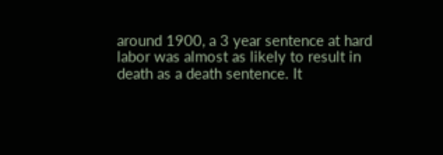around 1900, a 3 year sentence at hard labor was almost as likely to result in death as a death sentence. It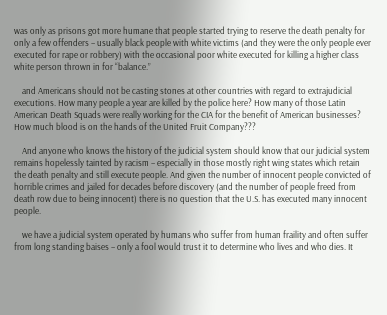was only as prisons got more humane that people started trying to reserve the death penalty for only a few offenders – usually black people with white victims (and they were the only people ever executed for rape or robbery) with the occasional poor white executed for killing a higher class white person thrown in for “balance.”

    and Americans should not be casting stones at other countries with regard to extrajudicial executions. How many people a year are killed by the police here? How many of those Latin American Death Squads were really working for the CIA for the benefit of American businesses? How much blood is on the hands of the United Fruit Company???

    And anyone who knows the history of the judicial system should know that our judicial system remains hopelessly tainted by racism – especially in those mostly right wing states which retain the death penalty and still execute people. And given the number of innocent people convicted of horrible crimes and jailed for decades before discovery (and the number of people freed from death row due to being innocent) there is no question that the U.S. has executed many innocent people.

    we have a judicial system operated by humans who suffer from human fraility and often suffer from long standing baises – only a fool would trust it to determine who lives and who dies. It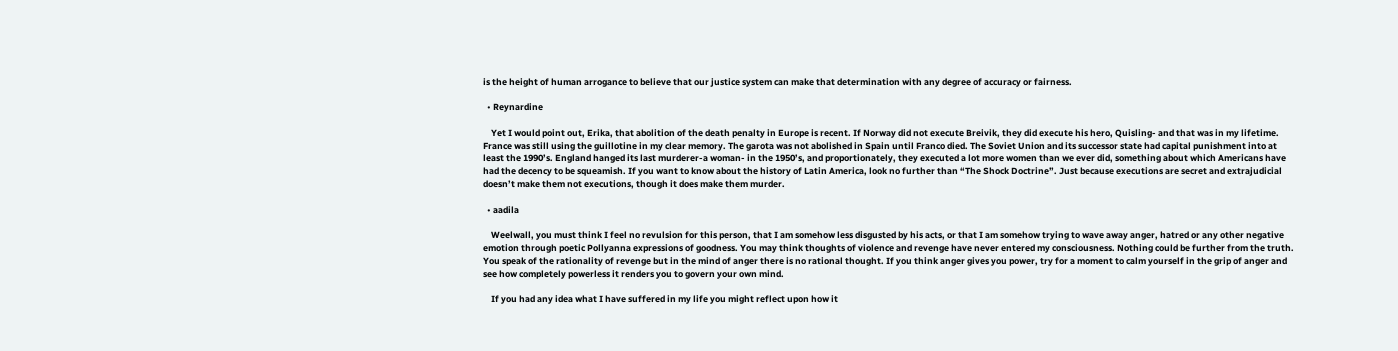is the height of human arrogance to believe that our justice system can make that determination with any degree of accuracy or fairness.

  • Reynardine

    Yet I would point out, Erika, that abolition of the death penalty in Europe is recent. If Norway did not execute Breivik, they did execute his hero, Quisling- and that was in my lifetime. France was still using the guillotine in my clear memory. The garota was not abolished in Spain until Franco died. The Soviet Union and its successor state had capital punishment into at least the 1990’s. England hanged its last murderer-a woman- in the 1950’s, and proportionately, they executed a lot more women than we ever did, something about which Americans have had the decency to be squeamish. If you want to know about the history of Latin America, look no further than “The Shock Doctrine”. Just because executions are secret and extrajudicial doesn’t make them not executions, though it does make them murder.

  • aadila

    Weelwall, you must think I feel no revulsion for this person, that I am somehow less disgusted by his acts, or that I am somehow trying to wave away anger, hatred or any other negative emotion through poetic Pollyanna expressions of goodness. You may think thoughts of violence and revenge have never entered my consciousness. Nothing could be further from the truth. You speak of the rationality of revenge but in the mind of anger there is no rational thought. If you think anger gives you power, try for a moment to calm yourself in the grip of anger and see how completely powerless it renders you to govern your own mind.

    If you had any idea what I have suffered in my life you might reflect upon how it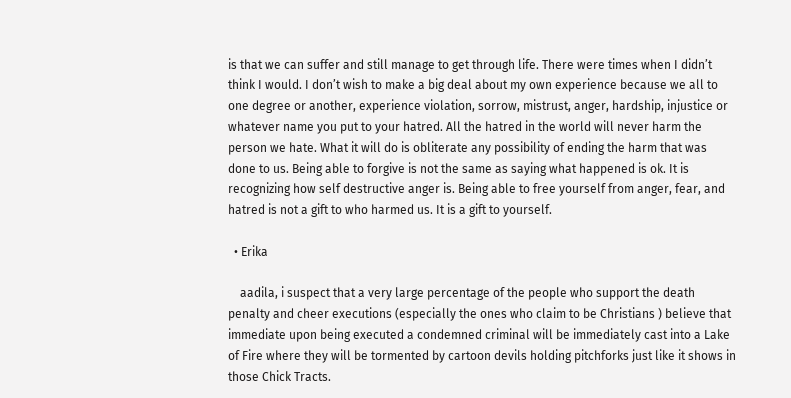is that we can suffer and still manage to get through life. There were times when I didn’t think I would. I don’t wish to make a big deal about my own experience because we all to one degree or another, experience violation, sorrow, mistrust, anger, hardship, injustice or whatever name you put to your hatred. All the hatred in the world will never harm the person we hate. What it will do is obliterate any possibility of ending the harm that was done to us. Being able to forgive is not the same as saying what happened is ok. It is recognizing how self destructive anger is. Being able to free yourself from anger, fear, and hatred is not a gift to who harmed us. It is a gift to yourself.

  • Erika

    aadila, i suspect that a very large percentage of the people who support the death penalty and cheer executions (especially the ones who claim to be Christians ) believe that immediate upon being executed a condemned criminal will be immediately cast into a Lake of Fire where they will be tormented by cartoon devils holding pitchforks just like it shows in those Chick Tracts.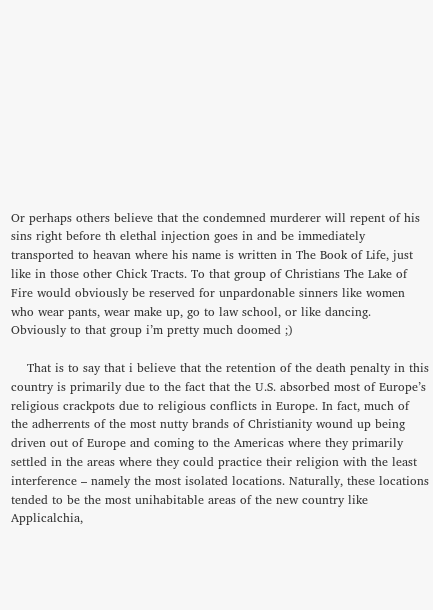Or perhaps others believe that the condemned murderer will repent of his sins right before th elethal injection goes in and be immediately transported to heavan where his name is written in The Book of Life, just like in those other Chick Tracts. To that group of Christians The Lake of Fire would obviously be reserved for unpardonable sinners like women who wear pants, wear make up, go to law school, or like dancing. Obviously to that group i’m pretty much doomed ;)

    That is to say that i believe that the retention of the death penalty in this country is primarily due to the fact that the U.S. absorbed most of Europe’s religious crackpots due to religious conflicts in Europe. In fact, much of the adherrents of the most nutty brands of Christianity wound up being driven out of Europe and coming to the Americas where they primarily settled in the areas where they could practice their religion with the least interference – namely the most isolated locations. Naturally, these locations tended to be the most unihabitable areas of the new country like Applicalchia,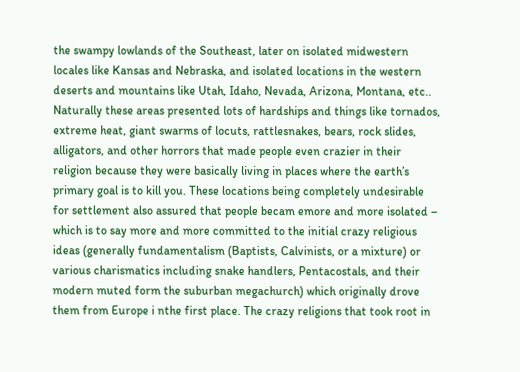the swampy lowlands of the Southeast, later on isolated midwestern locales like Kansas and Nebraska, and isolated locations in the western deserts and mountains like Utah, Idaho, Nevada, Arizona, Montana, etc.. Naturally these areas presented lots of hardships and things like tornados, extreme heat, giant swarms of locuts, rattlesnakes, bears, rock slides, alligators, and other horrors that made people even crazier in their religion because they were basically living in places where the earth’s primary goal is to kill you. These locations being completely undesirable for settlement also assured that people becam emore and more isolated – which is to say more and more committed to the initial crazy religious ideas (generally fundamentalism (Baptists, Calvinists, or a mixture) or various charismatics including snake handlers, Pentacostals, and their modern muted form the suburban megachurch) which originally drove them from Europe i nthe first place. The crazy religions that took root in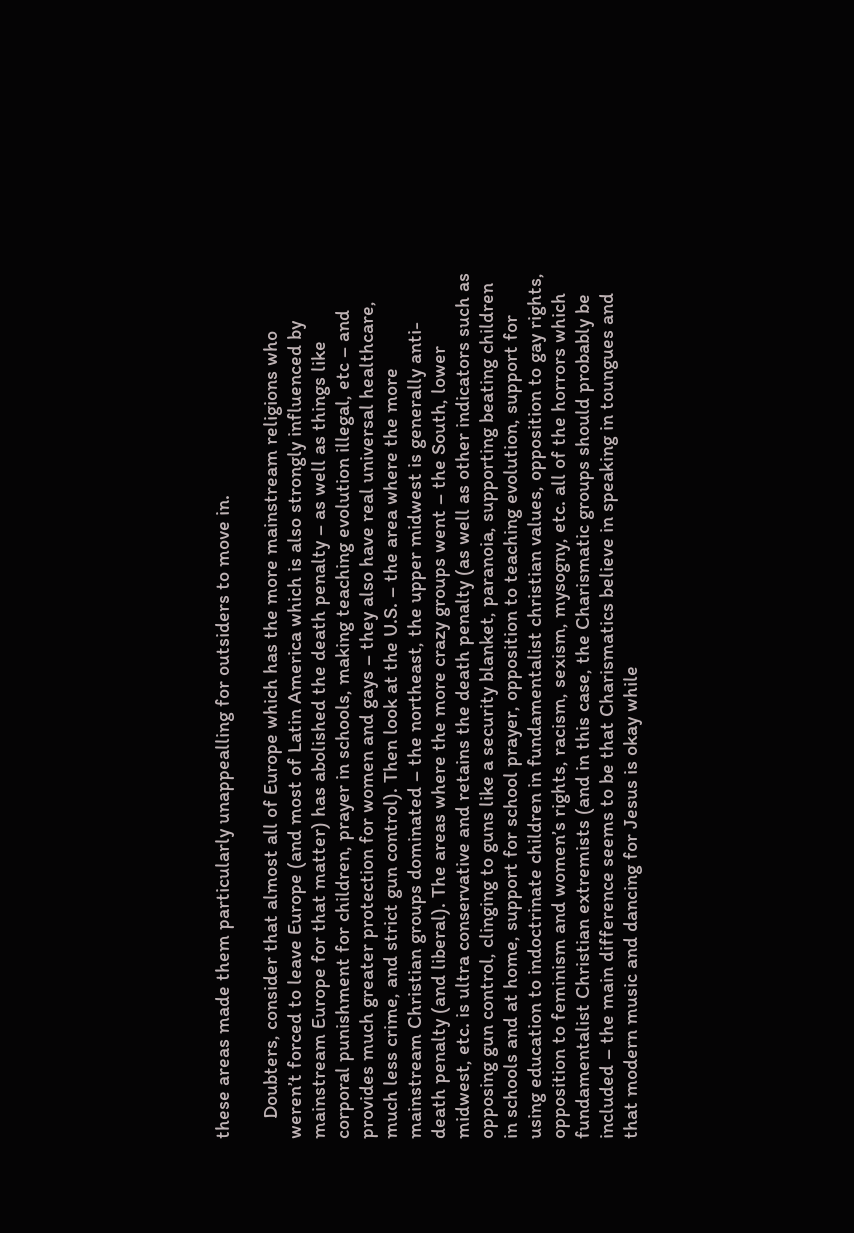these areas made them particularly unappealling for outsiders to move in.

    Doubters, consider that almost all of Europe which has the more mainstream religions who weren’t forced to leave Europe (and most of Latin America which is also strongly influenced by mainstream Europe for that matter) has abolished the death penalty – as well as things like corporal punishment for children, prayer in schools, making teaching evolution illegal, etc – and provides much greater protection for women and gays – they also have real universal healthcare, much less crime, and strict gun control). Then look at the U.S. – the area where the more mainstream Christian groups dominated – the northeast, the upper midwest is generally anti-death penalty (and liberal). The areas where the more crazy groups went – the South, lower midwest, etc. is ultra conservative and retains the death penalty (as well as other indicators such as opposing gun control, clinging to guns like a security blanket, paranoia, supporting beating children in schools and at home, support for school prayer, opposition to teaching evolution, support for using education to indoctrinate children in fundamentalist christian values, opposition to gay rights, opposition to feminism and women’s rights, racism, sexism, mysogny, etc. all of the horrors which fundamentalist Christian extremists (and in this case, the Charismatic groups should probably be included – the main difference seems to be that Charismatics believe in speaking in toungues and that modern music and dancing for Jesus is okay while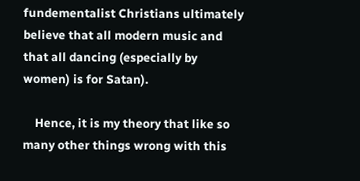fundementalist Christians ultimately believe that all modern music and that all dancing (especially by women) is for Satan).

    Hence, it is my theory that like so many other things wrong with this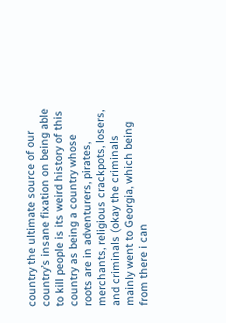country the ultimate source of our country’s insane fixation on being able to kill people is its weird history of this country as being a country whose roots are in adventurers, pirates, merchants, religious crackpots, losers, and criminals (okay the criminals mainly went to Georgia, which being from there i can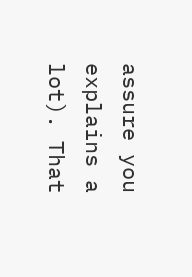assure you explains a lot). That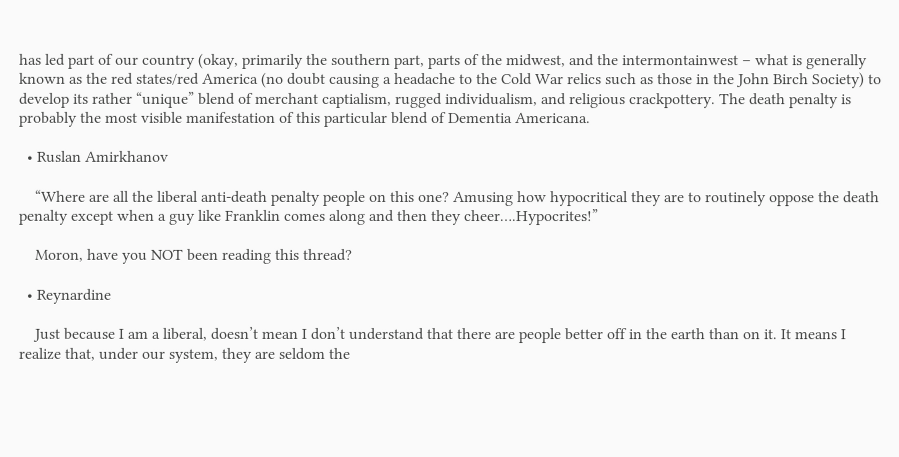has led part of our country (okay, primarily the southern part, parts of the midwest, and the intermontainwest – what is generally known as the red states/red America (no doubt causing a headache to the Cold War relics such as those in the John Birch Society) to develop its rather “unique” blend of merchant captialism, rugged individualism, and religious crackpottery. The death penalty is probably the most visible manifestation of this particular blend of Dementia Americana.

  • Ruslan Amirkhanov

    “Where are all the liberal anti-death penalty people on this one? Amusing how hypocritical they are to routinely oppose the death penalty except when a guy like Franklin comes along and then they cheer….Hypocrites!”

    Moron, have you NOT been reading this thread?

  • Reynardine

    Just because I am a liberal, doesn’t mean I don’t understand that there are people better off in the earth than on it. It means I realize that, under our system, they are seldom the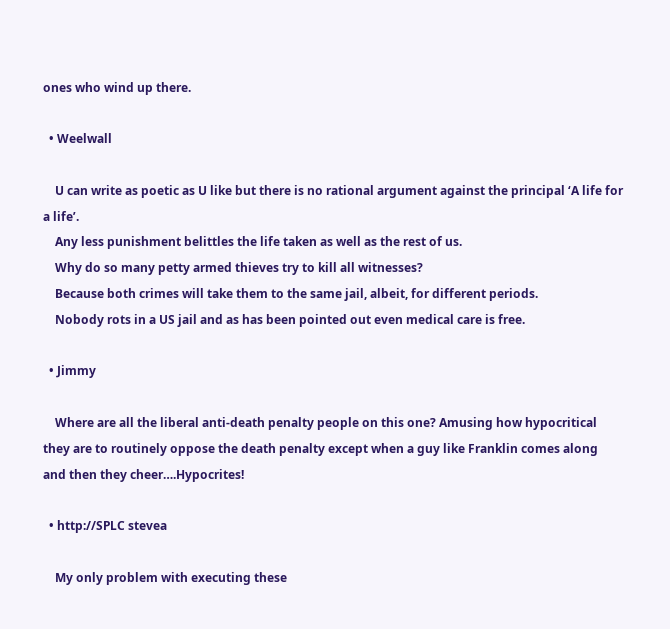ones who wind up there.

  • Weelwall

    U can write as poetic as U like but there is no rational argument against the principal ‘A life for a life’.
    Any less punishment belittles the life taken as well as the rest of us.
    Why do so many petty armed thieves try to kill all witnesses?
    Because both crimes will take them to the same jail, albeit, for different periods.
    Nobody rots in a US jail and as has been pointed out even medical care is free.

  • Jimmy

    Where are all the liberal anti-death penalty people on this one? Amusing how hypocritical they are to routinely oppose the death penalty except when a guy like Franklin comes along and then they cheer….Hypocrites!

  • http://SPLC stevea

    My only problem with executing these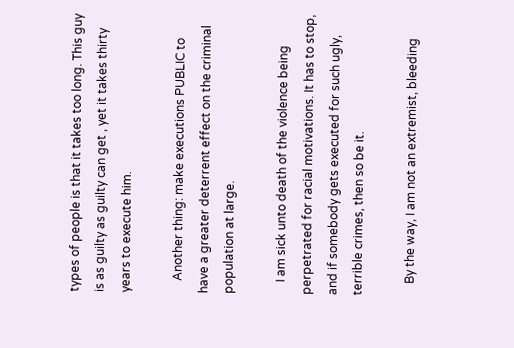types of people is that it takes too long. This guy is as guilty as guilty can get , yet it takes thirty years to execute him.

    Another thing: make executions PUBLIC to have a greater deterrent effect on the criminal population at large.

    I am sick unto death of the violence being perpetrated for racial motivations. It has to stop, and if somebody gets executed for such ugly, terrible crimes, then so be it.

    By the way, I am not an extremist, bleeding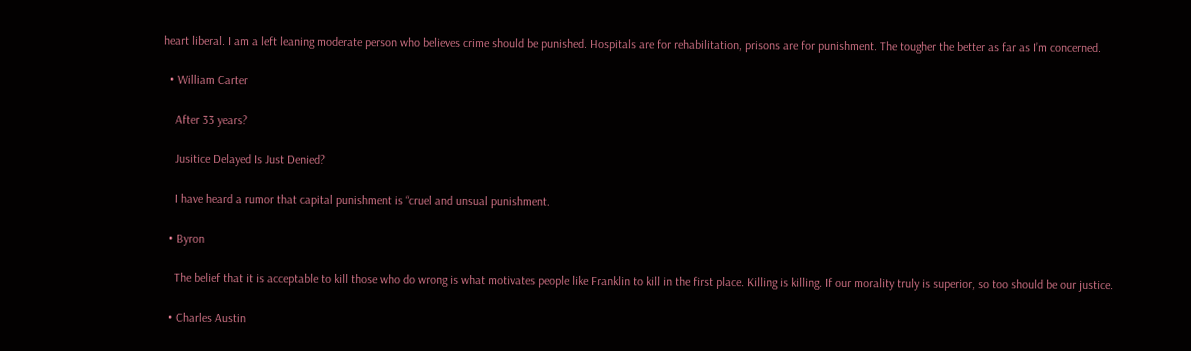heart liberal. I am a left leaning moderate person who believes crime should be punished. Hospitals are for rehabilitation, prisons are for punishment. The tougher the better as far as I’m concerned.

  • William Carter

    After 33 years?

    Jusitice Delayed Is Just Denied?

    I have heard a rumor that capital punishment is “cruel and unsual punishment.

  • Byron

    The belief that it is acceptable to kill those who do wrong is what motivates people like Franklin to kill in the first place. Killing is killing. If our morality truly is superior, so too should be our justice.

  • Charles Austin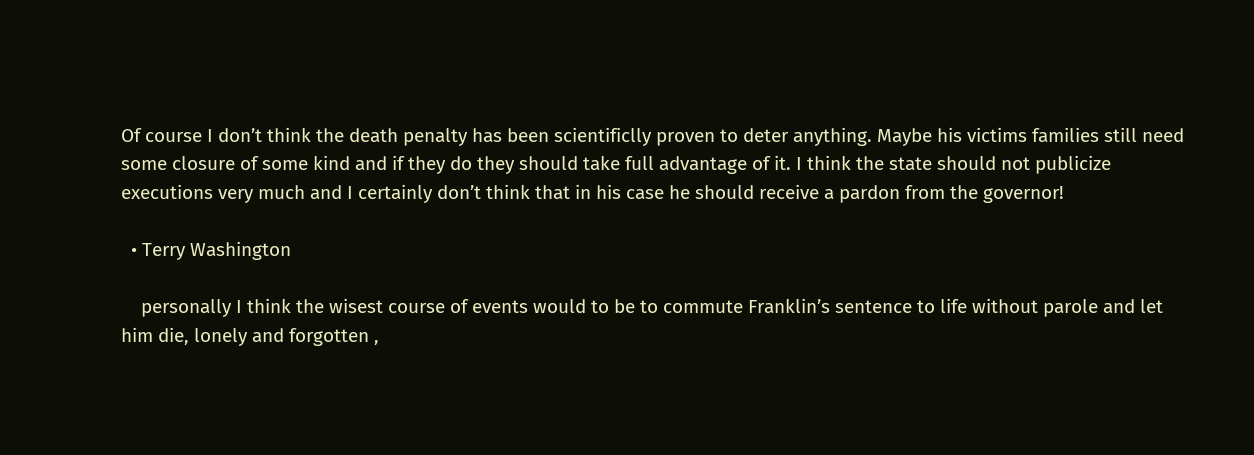Of course I don’t think the death penalty has been scientificlly proven to deter anything. Maybe his victims families still need some closure of some kind and if they do they should take full advantage of it. I think the state should not publicize executions very much and I certainly don’t think that in his case he should receive a pardon from the governor!

  • Terry Washington

    personally I think the wisest course of events would to be to commute Franklin’s sentence to life without parole and let him die, lonely and forgotten ,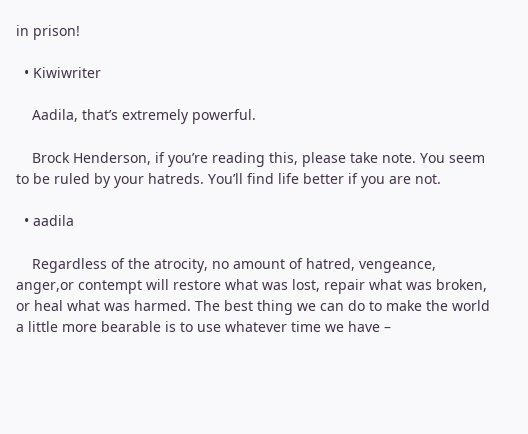in prison!

  • Kiwiwriter

    Aadila, that’s extremely powerful.

    Brock Henderson, if you’re reading this, please take note. You seem to be ruled by your hatreds. You’ll find life better if you are not.

  • aadila

    Regardless of the atrocity, no amount of hatred, vengeance, anger,or contempt will restore what was lost, repair what was broken, or heal what was harmed. The best thing we can do to make the world a little more bearable is to use whatever time we have –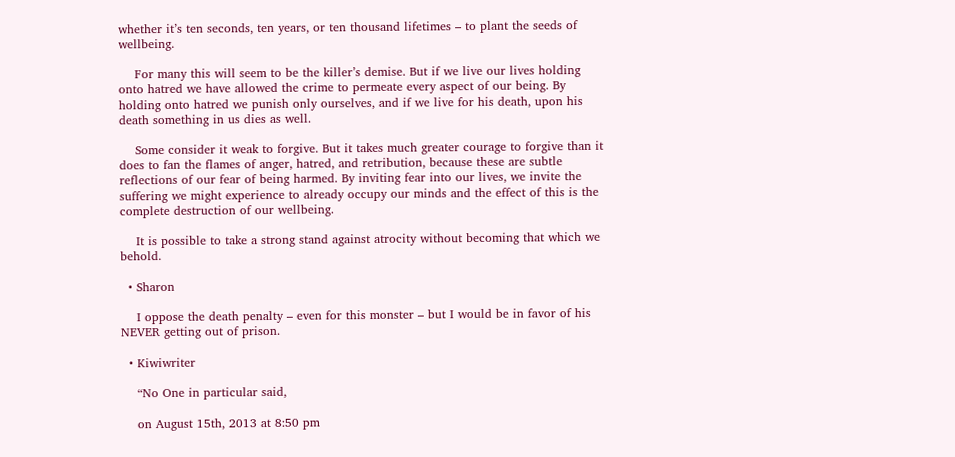whether it’s ten seconds, ten years, or ten thousand lifetimes – to plant the seeds of wellbeing.

    For many this will seem to be the killer’s demise. But if we live our lives holding onto hatred we have allowed the crime to permeate every aspect of our being. By holding onto hatred we punish only ourselves, and if we live for his death, upon his death something in us dies as well.

    Some consider it weak to forgive. But it takes much greater courage to forgive than it does to fan the flames of anger, hatred, and retribution, because these are subtle reflections of our fear of being harmed. By inviting fear into our lives, we invite the suffering we might experience to already occupy our minds and the effect of this is the complete destruction of our wellbeing.

    It is possible to take a strong stand against atrocity without becoming that which we behold.

  • Sharon

    I oppose the death penalty – even for this monster – but I would be in favor of his NEVER getting out of prison.

  • Kiwiwriter

    “No One in particular said,

    on August 15th, 2013 at 8:50 pm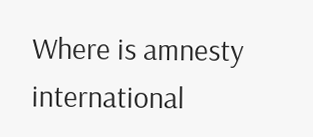Where is amnesty international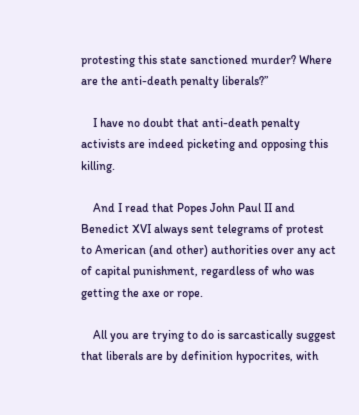protesting this state sanctioned murder? Where are the anti-death penalty liberals?”

    I have no doubt that anti-death penalty activists are indeed picketing and opposing this killing.

    And I read that Popes John Paul II and Benedict XVI always sent telegrams of protest to American (and other) authorities over any act of capital punishment, regardless of who was getting the axe or rope.

    All you are trying to do is sarcastically suggest that liberals are by definition hypocrites, with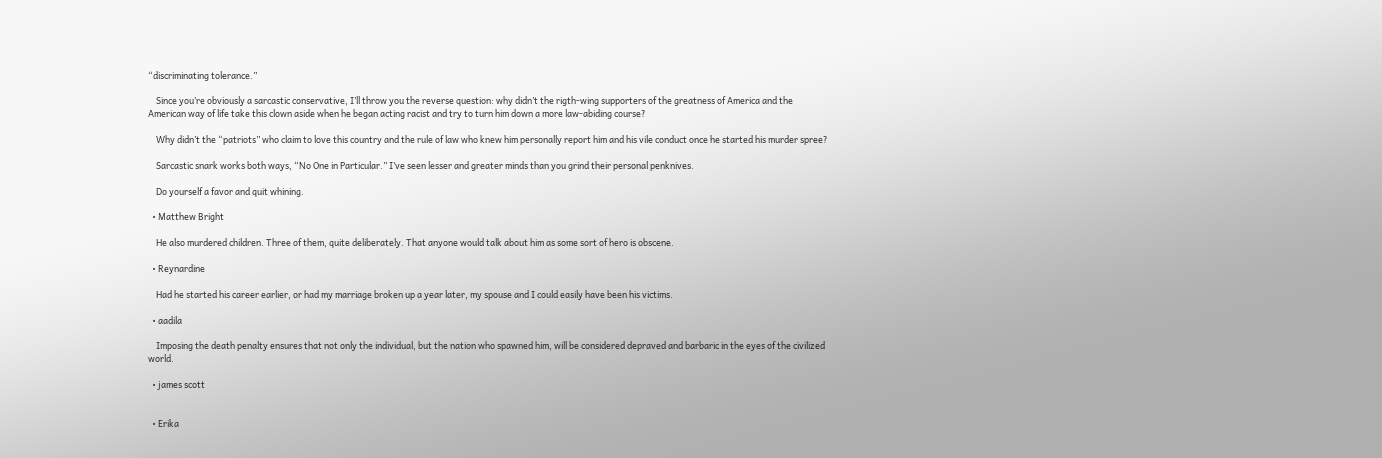“discriminating tolerance.”

    Since you’re obviously a sarcastic conservative, I’ll throw you the reverse question: why didn’t the rigth-wing supporters of the greatness of America and the American way of life take this clown aside when he began acting racist and try to turn him down a more law-abiding course?

    Why didn’t the “patriots” who claim to love this country and the rule of law who knew him personally report him and his vile conduct once he started his murder spree?

    Sarcastic snark works both ways, “No One in Particular.” I’ve seen lesser and greater minds than you grind their personal penknives.

    Do yourself a favor and quit whining.

  • Matthew Bright

    He also murdered children. Three of them, quite deliberately. That anyone would talk about him as some sort of hero is obscene.

  • Reynardine

    Had he started his career earlier, or had my marriage broken up a year later, my spouse and I could easily have been his victims.

  • aadila

    Imposing the death penalty ensures that not only the individual, but the nation who spawned him, will be considered depraved and barbaric in the eyes of the civilized world.

  • james scott


  • Erika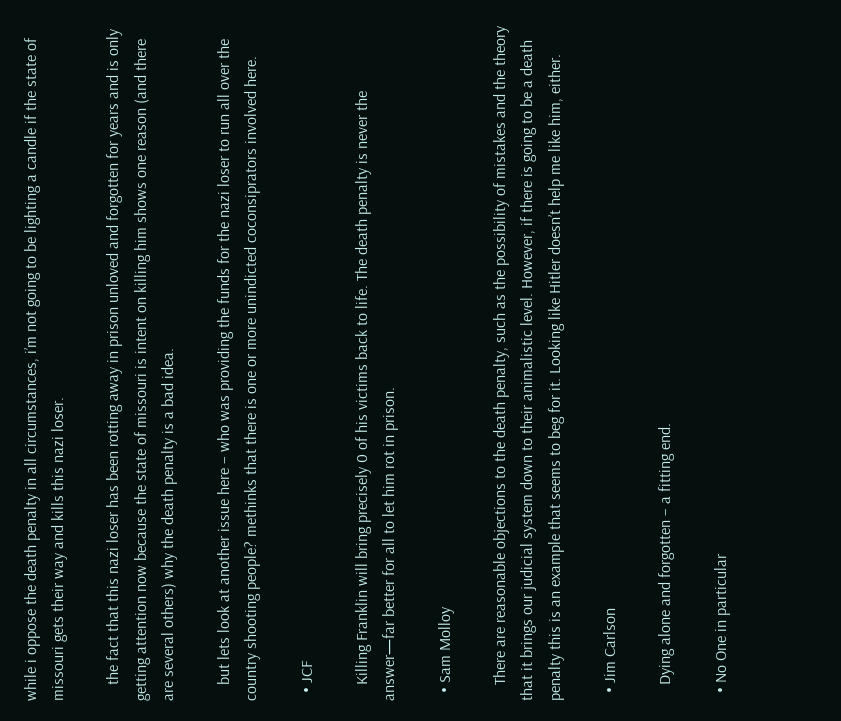while i oppose the death penalty in all circumstances, i’m not going to be lighting a candle if the state of missouri gets their way and kills this nazi loser.

    the fact that this nazi loser has been rotting away in prison unloved and forgotten for years and is only getting attention now because the state of missouri is intent on killing him shows one reason (and there are several others) why the death penalty is a bad idea.

    but lets look at another issue here – who was providing the funds for the nazi loser to run all over the country shooting people? methinks that there is one or more unindicted coconsiprators involved here.

  • JCF

    Killing Franklin will bring precisely 0 of his victims back to life. The death penalty is never the answer—far better for all to let him rot in prison.

  • Sam Molloy

    There are reasonable objections to the death penalty, such as the possibility of mistakes and the theory that it brings our judicial system down to their animalistic level. However, if there is going to be a death penalty this is an example that seems to beg for it. Looking like Hitler doesn’t help me like him, either.

  • Jim Carlson

    Dying alone and forgotten – a fitting end.

  • No One in particular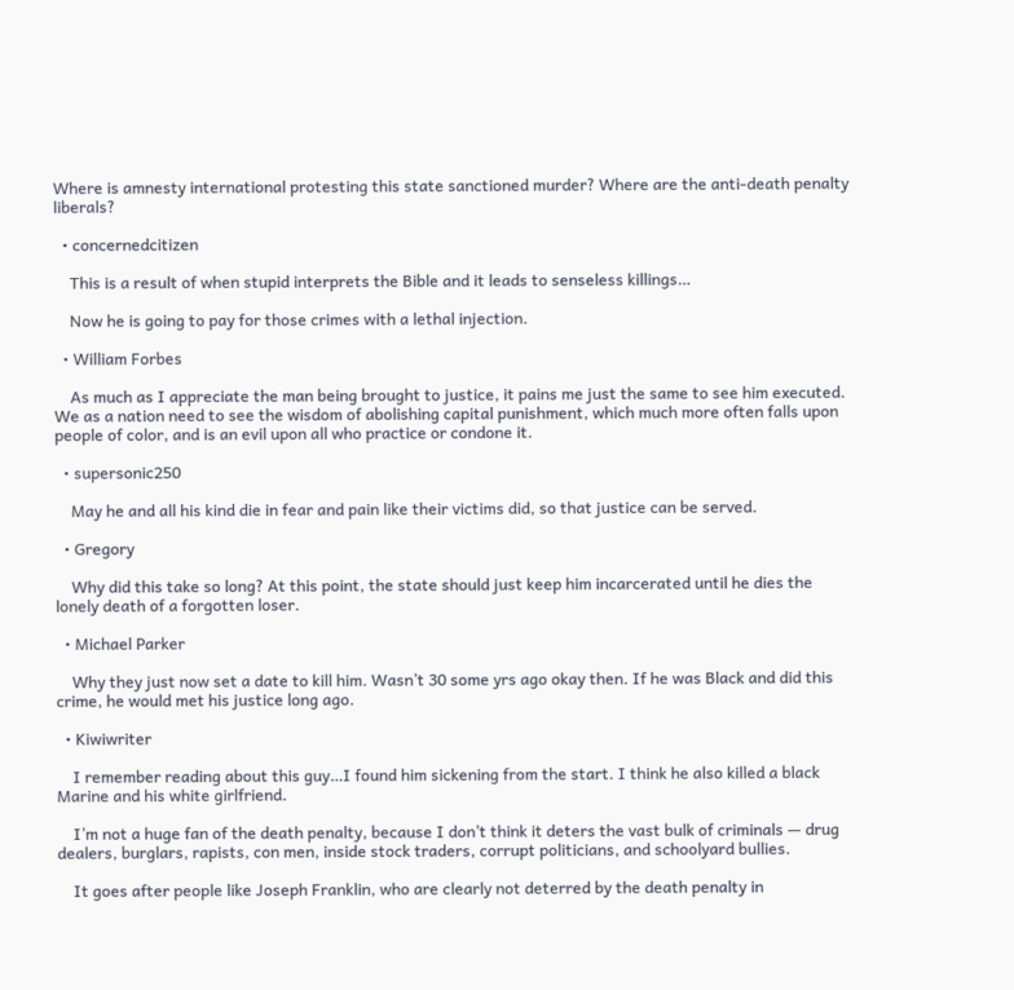Where is amnesty international protesting this state sanctioned murder? Where are the anti-death penalty liberals?

  • concernedcitizen

    This is a result of when stupid interprets the Bible and it leads to senseless killings…

    Now he is going to pay for those crimes with a lethal injection.

  • William Forbes

    As much as I appreciate the man being brought to justice, it pains me just the same to see him executed. We as a nation need to see the wisdom of abolishing capital punishment, which much more often falls upon people of color, and is an evil upon all who practice or condone it.

  • supersonic250

    May he and all his kind die in fear and pain like their victims did, so that justice can be served.

  • Gregory

    Why did this take so long? At this point, the state should just keep him incarcerated until he dies the lonely death of a forgotten loser.

  • Michael Parker

    Why they just now set a date to kill him. Wasn’t 30 some yrs ago okay then. If he was Black and did this crime, he would met his justice long ago.

  • Kiwiwriter

    I remember reading about this guy…I found him sickening from the start. I think he also killed a black Marine and his white girlfriend.

    I’m not a huge fan of the death penalty, because I don’t think it deters the vast bulk of criminals — drug dealers, burglars, rapists, con men, inside stock traders, corrupt politicians, and schoolyard bullies.

    It goes after people like Joseph Franklin, who are clearly not deterred by the death penalty in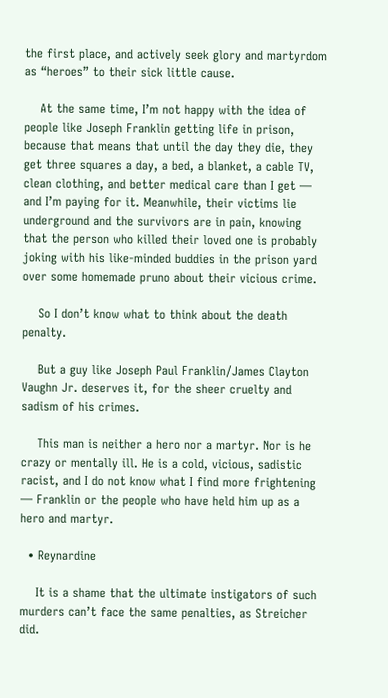the first place, and actively seek glory and martyrdom as “heroes” to their sick little cause.

    At the same time, I’m not happy with the idea of people like Joseph Franklin getting life in prison, because that means that until the day they die, they get three squares a day, a bed, a blanket, a cable TV, clean clothing, and better medical care than I get — and I’m paying for it. Meanwhile, their victims lie underground and the survivors are in pain, knowing that the person who killed their loved one is probably joking with his like-minded buddies in the prison yard over some homemade pruno about their vicious crime.

    So I don’t know what to think about the death penalty.

    But a guy like Joseph Paul Franklin/James Clayton Vaughn Jr. deserves it, for the sheer cruelty and sadism of his crimes.

    This man is neither a hero nor a martyr. Nor is he crazy or mentally ill. He is a cold, vicious, sadistic racist, and I do not know what I find more frightening — Franklin or the people who have held him up as a hero and martyr.

  • Reynardine

    It is a shame that the ultimate instigators of such murders can’t face the same penalties, as Streicher did.